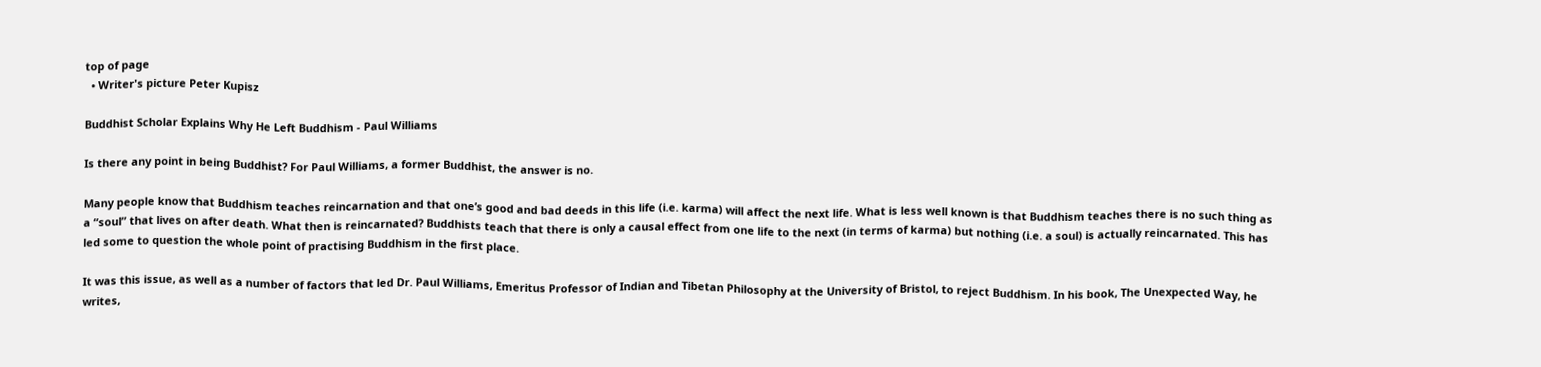top of page
  • Writer's picture Peter Kupisz

Buddhist Scholar Explains Why He Left Buddhism - Paul Williams

Is there any point in being Buddhist? For Paul Williams, a former Buddhist, the answer is no.

Many people know that Buddhism teaches reincarnation and that one’s good and bad deeds in this life (i.e. karma) will affect the next life. What is less well known is that Buddhism teaches there is no such thing as a “soul” that lives on after death. What then is reincarnated? Buddhists teach that there is only a causal effect from one life to the next (in terms of karma) but nothing (i.e. a soul) is actually reincarnated. This has led some to question the whole point of practising Buddhism in the first place.

It was this issue, as well as a number of factors that led Dr. Paul Williams, Emeritus Professor of Indian and Tibetan Philosophy at the University of Bristol, to reject Buddhism. In his book, The Unexpected Way, he writes,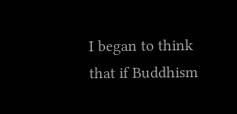I began to think that if Buddhism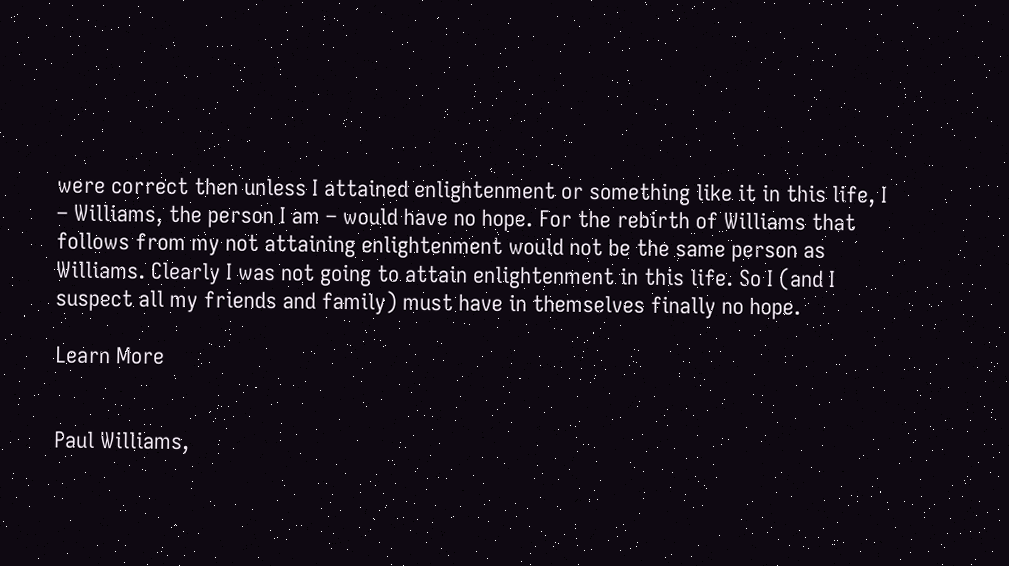were correct then unless I attained enlightenment or something like it in this life, I – Williams, the person I am – would have no hope. For the rebirth of Williams that follows from my not attaining enlightenment would not be the same person as Williams. Clearly I was not going to attain enlightenment in this life. So I (and I suspect all my friends and family) must have in themselves finally no hope.

Learn More


Paul Williams,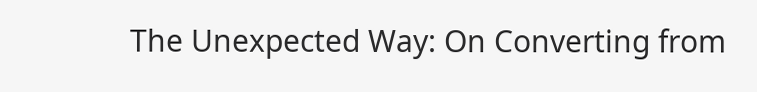The Unexpected Way: On Converting from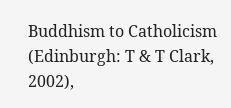Buddhism to Catholicism (Edinburgh: T & T Clark, 2002),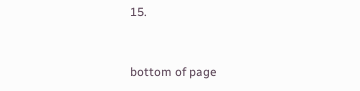15.



bottom of page